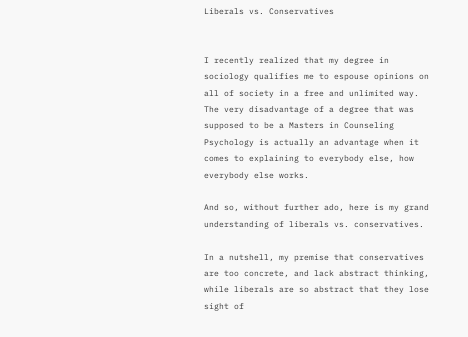Liberals vs. Conservatives


I recently realized that my degree in sociology qualifies me to espouse opinions on all of society in a free and unlimited way. The very disadvantage of a degree that was supposed to be a Masters in Counseling Psychology is actually an advantage when it comes to explaining to everybody else, how everybody else works.

And so, without further ado, here is my grand understanding of liberals vs. conservatives.

In a nutshell, my premise that conservatives are too concrete, and lack abstract thinking, while liberals are so abstract that they lose sight of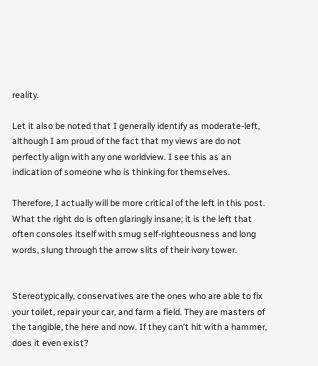reality.

Let it also be noted that I generally identify as moderate-left, although I am proud of the fact that my views are do not perfectly align with any one worldview. I see this as an indication of someone who is thinking for themselves.

Therefore, I actually will be more critical of the left in this post. What the right do is often glaringly insane; it is the left that often consoles itself with smug self-righteousness and long words, slung through the arrow slits of their ivory tower.


Stereotypically, conservatives are the ones who are able to fix your toilet, repair your car, and farm a field. They are masters of the tangible, the here and now. If they can’t hit with a hammer, does it even exist?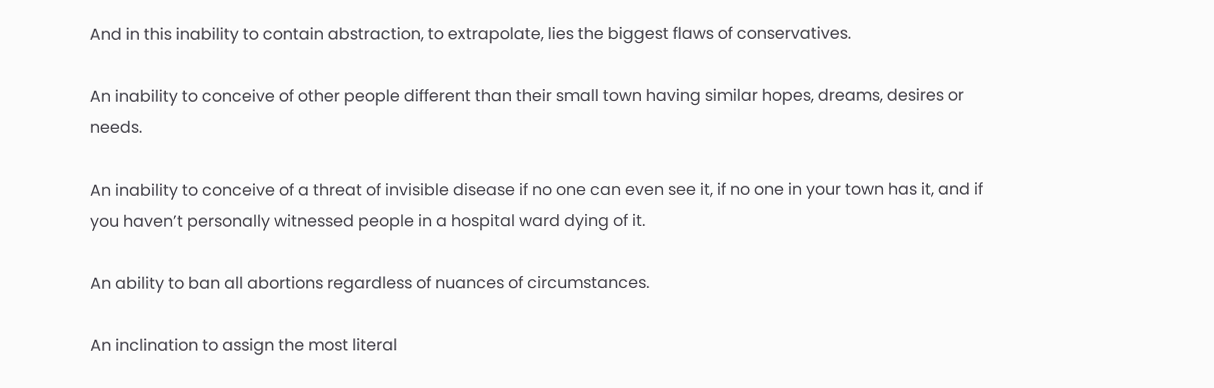And in this inability to contain abstraction, to extrapolate, lies the biggest flaws of conservatives.

An inability to conceive of other people different than their small town having similar hopes, dreams, desires or needs.

An inability to conceive of a threat of invisible disease if no one can even see it, if no one in your town has it, and if you haven’t personally witnessed people in a hospital ward dying of it.

An ability to ban all abortions regardless of nuances of circumstances.

An inclination to assign the most literal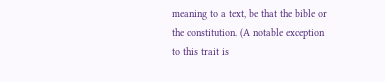meaning to a text, be that the bible or the constitution. (A notable exception to this trait is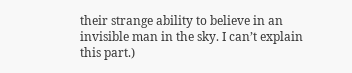their strange ability to believe in an invisible man in the sky. I can’t explain this part.)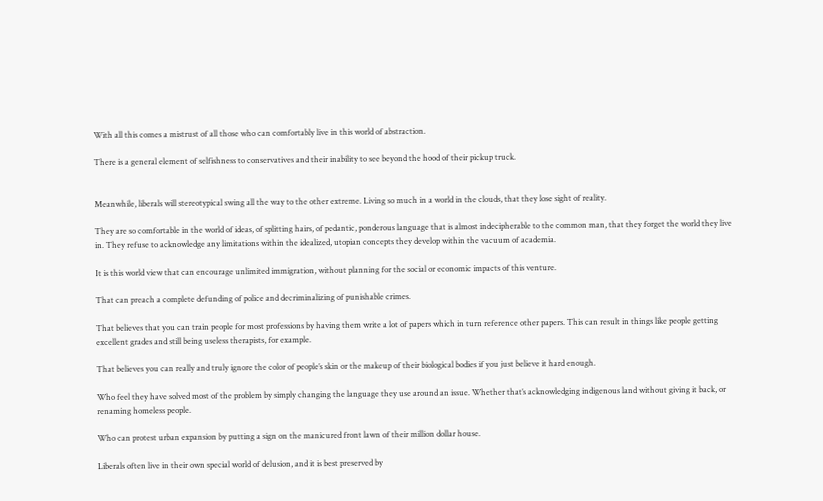With all this comes a mistrust of all those who can comfortably live in this world of abstraction.

There is a general element of selfishness to conservatives and their inability to see beyond the hood of their pickup truck.


Meanwhile, liberals will stereotypical swing all the way to the other extreme. Living so much in a world in the clouds, that they lose sight of reality.

They are so comfortable in the world of ideas, of splitting hairs, of pedantic, ponderous language that is almost indecipherable to the common man, that they forget the world they live in. They refuse to acknowledge any limitations within the idealized, utopian concepts they develop within the vacuum of academia.

It is this world view that can encourage unlimited immigration, without planning for the social or economic impacts of this venture.

That can preach a complete defunding of police and decriminalizing of punishable crimes.

That believes that you can train people for most professions by having them write a lot of papers which in turn reference other papers. This can result in things like people getting excellent grades and still being useless therapists, for example.

That believes you can really and truly ignore the color of people’s skin or the makeup of their biological bodies if you just believe it hard enough.

Who feel they have solved most of the problem by simply changing the language they use around an issue. Whether that’s acknowledging indigenous land without giving it back, or renaming homeless people.

Who can protest urban expansion by putting a sign on the manicured front lawn of their million dollar house.

Liberals often live in their own special world of delusion, and it is best preserved by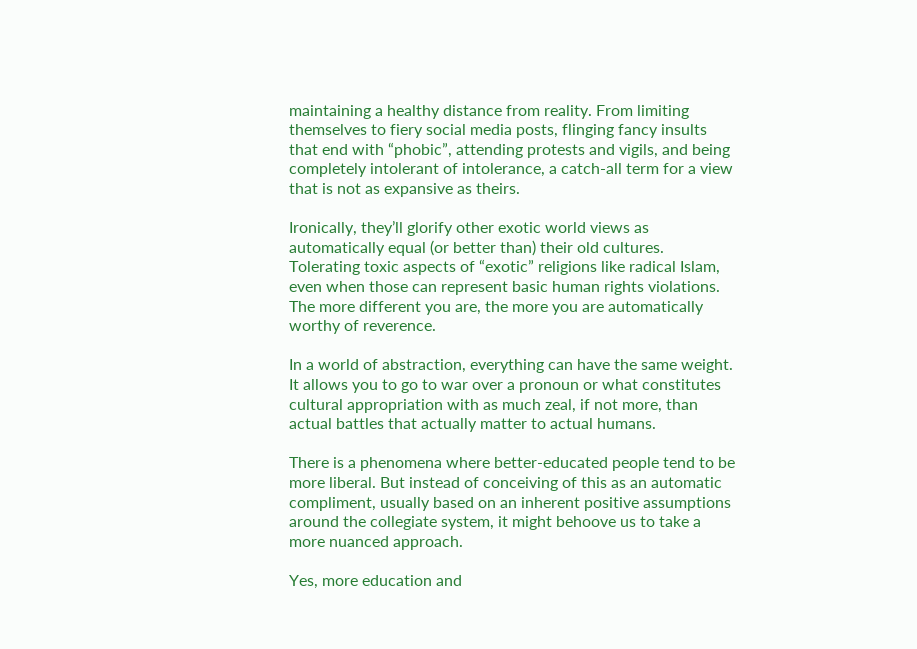maintaining a healthy distance from reality. From limiting themselves to fiery social media posts, flinging fancy insults that end with “phobic”, attending protests and vigils, and being completely intolerant of intolerance, a catch-all term for a view that is not as expansive as theirs.

Ironically, they’ll glorify other exotic world views as automatically equal (or better than) their old cultures. Tolerating toxic aspects of “exotic” religions like radical Islam, even when those can represent basic human rights violations. The more different you are, the more you are automatically worthy of reverence.

In a world of abstraction, everything can have the same weight. It allows you to go to war over a pronoun or what constitutes cultural appropriation with as much zeal, if not more, than actual battles that actually matter to actual humans.

There is a phenomena where better-educated people tend to be more liberal. But instead of conceiving of this as an automatic compliment, usually based on an inherent positive assumptions around the collegiate system, it might behoove us to take a more nuanced approach.

Yes, more education and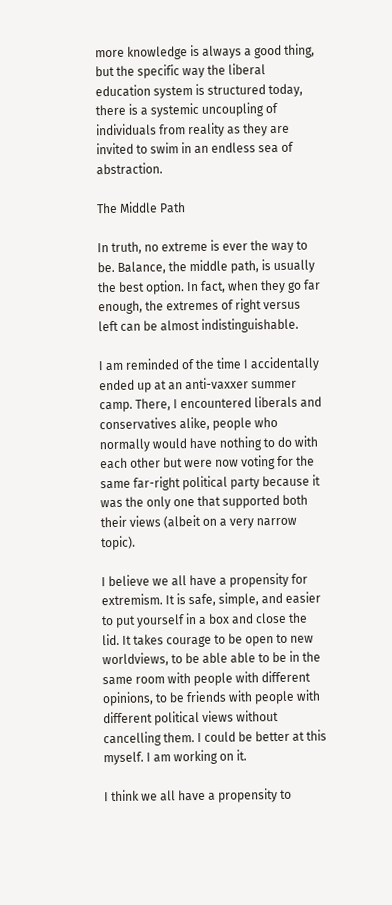more knowledge is always a good thing, but the specific way the liberal education system is structured today, there is a systemic uncoupling of individuals from reality as they are invited to swim in an endless sea of abstraction.

The Middle Path

In truth, no extreme is ever the way to be. Balance, the middle path, is usually the best option. In fact, when they go far enough, the extremes of right versus left can be almost indistinguishable.

I am reminded of the time I accidentally ended up at an anti-vaxxer summer camp. There, I encountered liberals and conservatives alike, people who normally would have nothing to do with each other but were now voting for the same far-right political party because it was the only one that supported both their views (albeit on a very narrow topic).

I believe we all have a propensity for extremism. It is safe, simple, and easier to put yourself in a box and close the lid. It takes courage to be open to new worldviews, to be able able to be in the same room with people with different opinions, to be friends with people with different political views without cancelling them. I could be better at this myself. I am working on it.

I think we all have a propensity to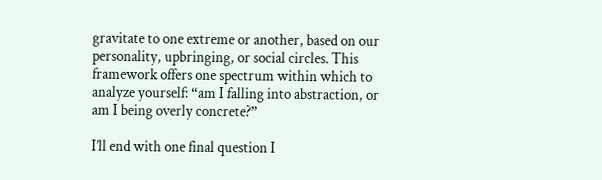gravitate to one extreme or another, based on our personality, upbringing, or social circles. This framework offers one spectrum within which to analyze yourself: “am I falling into abstraction, or am I being overly concrete?”

I’ll end with one final question I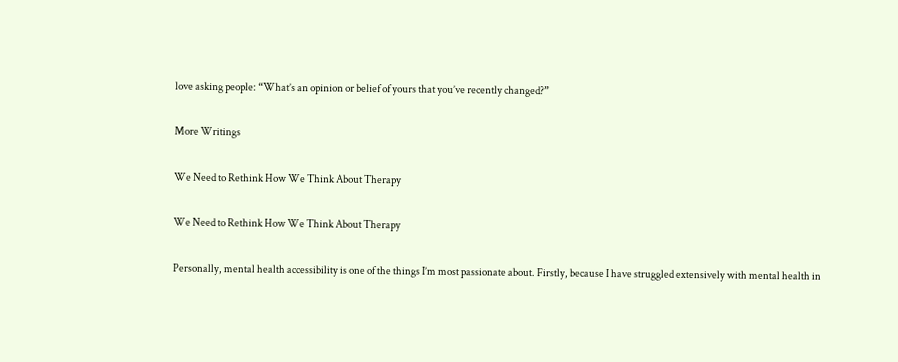love asking people: “What’s an opinion or belief of yours that you’ve recently changed?”

More Writings

We Need to Rethink How We Think About Therapy

We Need to Rethink How We Think About Therapy

Personally, mental health accessibility is one of the things I’m most passionate about. Firstly, because I have struggled extensively with mental health in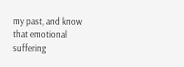my past, and know that emotional suffering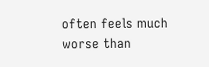often feels much worse than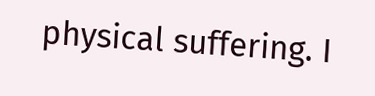physical suffering. I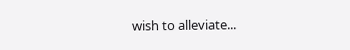wish to alleviate...